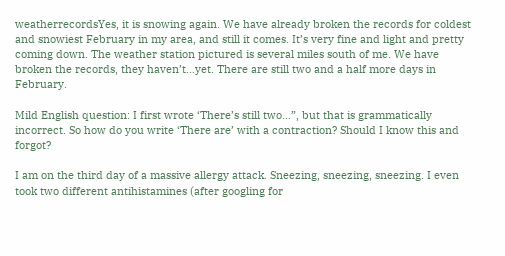weatherrecordsYes, it is snowing again. We have already broken the records for coldest and snowiest February in my area, and still it comes. It’s very fine and light and pretty coming down. The weather station pictured is several miles south of me. We have broken the records, they haven’t…yet. There are still two and a half more days in February.

Mild English question: I first wrote ‘There’s still two…”, but that is grammatically incorrect. So how do you write ‘There are’ with a contraction? Should I know this and forgot?

I am on the third day of a massive allergy attack. Sneezing, sneezing, sneezing. I even took two different antihistamines (after googling for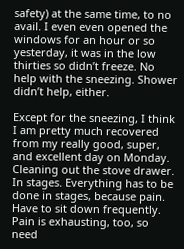safety) at the same time, to no avail. I even even opened the windows for an hour or so yesterday, it was in the low thirties so didn’t freeze. No help with the sneezing. Shower didn’t help, either.

Except for the sneezing, I think I am pretty much recovered from my really good, super, and excellent day on Monday. Cleaning out the stove drawer. In stages. Everything has to be done in stages, because pain. Have to sit down frequently. Pain is exhausting, too, so need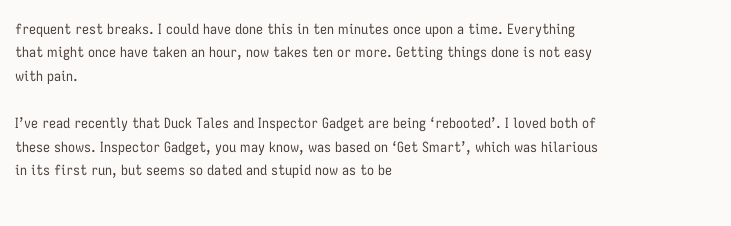frequent rest breaks. I could have done this in ten minutes once upon a time. Everything that might once have taken an hour, now takes ten or more. Getting things done is not easy with pain.

I’ve read recently that Duck Tales and Inspector Gadget are being ‘rebooted’. I loved both of these shows. Inspector Gadget, you may know, was based on ‘Get Smart’, which was hilarious in its first run, but seems so dated and stupid now as to be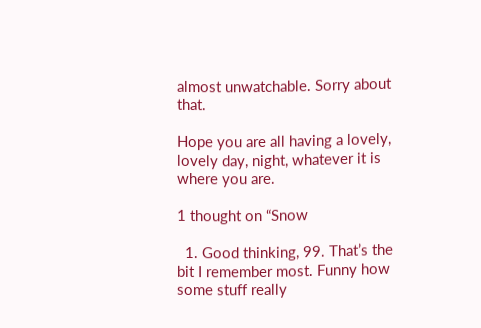almost unwatchable. Sorry about that.

Hope you are all having a lovely, lovely day, night, whatever it is where you are.

1 thought on “Snow

  1. Good thinking, 99. That’s the bit I remember most. Funny how some stuff really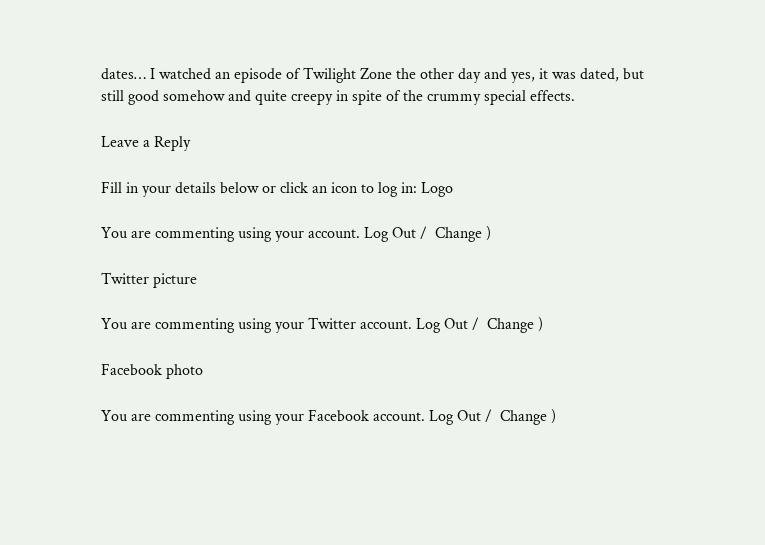dates… I watched an episode of Twilight Zone the other day and yes, it was dated, but still good somehow and quite creepy in spite of the crummy special effects.

Leave a Reply

Fill in your details below or click an icon to log in: Logo

You are commenting using your account. Log Out /  Change )

Twitter picture

You are commenting using your Twitter account. Log Out /  Change )

Facebook photo

You are commenting using your Facebook account. Log Out /  Change )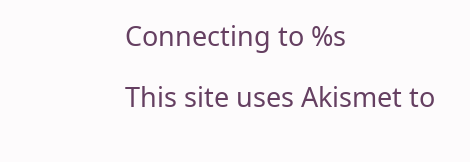Connecting to %s

This site uses Akismet to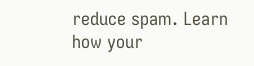reduce spam. Learn how your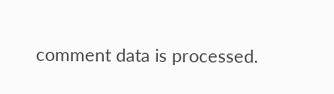comment data is processed.